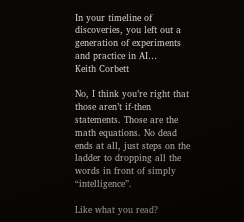In your timeline of discoveries, you left out a generation of experiments and practice in AI…
Keith Corbett

No, I think you’re right that those aren’t if-then statements. Those are the math equations. No dead ends at all, just steps on the ladder to dropping all the words in front of simply “intelligence”.

Like what you read?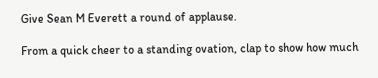Give Sean M Everett a round of applause.

From a quick cheer to a standing ovation, clap to show how much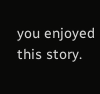you enjoyed this story.